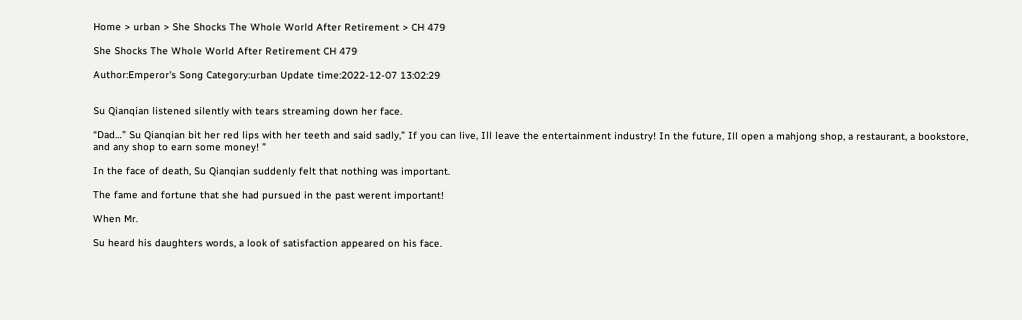Home > urban > She Shocks The Whole World After Retirement > CH 479

She Shocks The Whole World After Retirement CH 479

Author:Emperor's Song Category:urban Update time:2022-12-07 13:02:29


Su Qianqian listened silently with tears streaming down her face.

“Dad…” Su Qianqian bit her red lips with her teeth and said sadly,” If you can live, Ill leave the entertainment industry! In the future, Ill open a mahjong shop, a restaurant, a bookstore, and any shop to earn some money! ”

In the face of death, Su Qianqian suddenly felt that nothing was important.

The fame and fortune that she had pursued in the past werent important!

When Mr.

Su heard his daughters words, a look of satisfaction appeared on his face.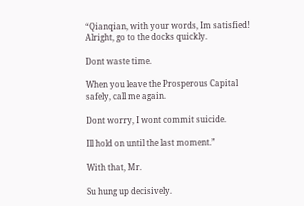“Qianqian, with your words, Im satisfied! Alright, go to the docks quickly.

Dont waste time.

When you leave the Prosperous Capital safely, call me again.

Dont worry, I wont commit suicide.

Ill hold on until the last moment.”

With that, Mr.

Su hung up decisively.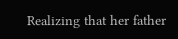Realizing that her father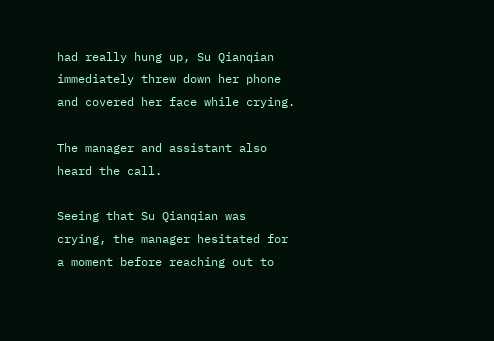had really hung up, Su Qianqian immediately threw down her phone and covered her face while crying.

The manager and assistant also heard the call.

Seeing that Su Qianqian was crying, the manager hesitated for a moment before reaching out to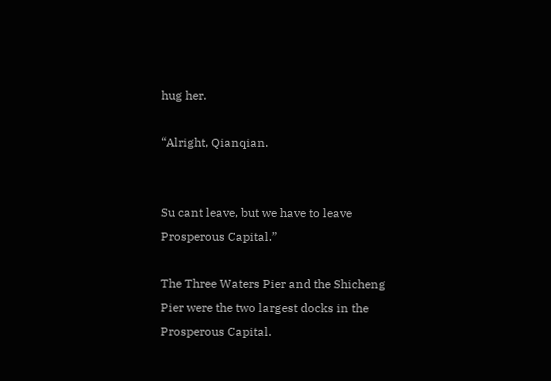hug her.

“Alright, Qianqian.


Su cant leave, but we have to leave Prosperous Capital.”

The Three Waters Pier and the Shicheng Pier were the two largest docks in the Prosperous Capital.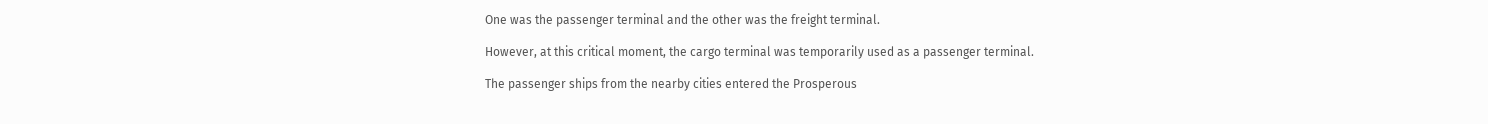One was the passenger terminal and the other was the freight terminal.

However, at this critical moment, the cargo terminal was temporarily used as a passenger terminal.

The passenger ships from the nearby cities entered the Prosperous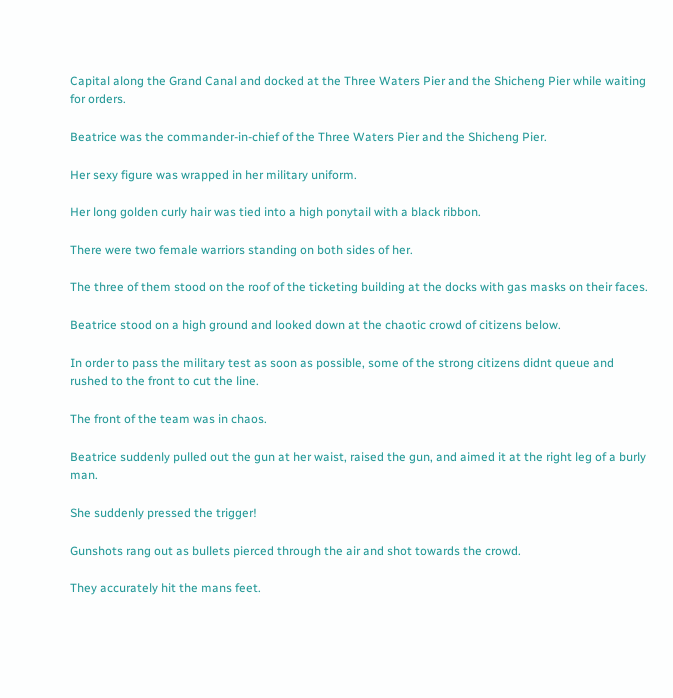Capital along the Grand Canal and docked at the Three Waters Pier and the Shicheng Pier while waiting for orders.

Beatrice was the commander-in-chief of the Three Waters Pier and the Shicheng Pier.

Her sexy figure was wrapped in her military uniform.

Her long golden curly hair was tied into a high ponytail with a black ribbon.

There were two female warriors standing on both sides of her.

The three of them stood on the roof of the ticketing building at the docks with gas masks on their faces.

Beatrice stood on a high ground and looked down at the chaotic crowd of citizens below.

In order to pass the military test as soon as possible, some of the strong citizens didnt queue and rushed to the front to cut the line.

The front of the team was in chaos.

Beatrice suddenly pulled out the gun at her waist, raised the gun, and aimed it at the right leg of a burly man.

She suddenly pressed the trigger!

Gunshots rang out as bullets pierced through the air and shot towards the crowd.

They accurately hit the mans feet.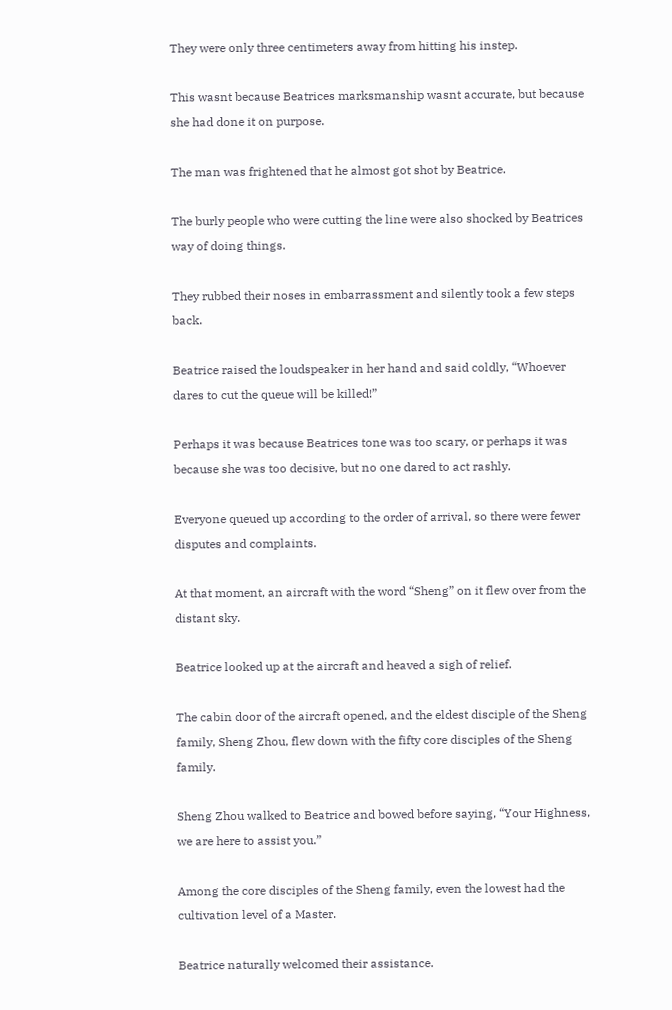They were only three centimeters away from hitting his instep.

This wasnt because Beatrices marksmanship wasnt accurate, but because she had done it on purpose.

The man was frightened that he almost got shot by Beatrice.

The burly people who were cutting the line were also shocked by Beatrices way of doing things.

They rubbed their noses in embarrassment and silently took a few steps back.

Beatrice raised the loudspeaker in her hand and said coldly, “Whoever dares to cut the queue will be killed!”

Perhaps it was because Beatrices tone was too scary, or perhaps it was because she was too decisive, but no one dared to act rashly.

Everyone queued up according to the order of arrival, so there were fewer disputes and complaints.

At that moment, an aircraft with the word “Sheng” on it flew over from the distant sky.

Beatrice looked up at the aircraft and heaved a sigh of relief.

The cabin door of the aircraft opened, and the eldest disciple of the Sheng family, Sheng Zhou, flew down with the fifty core disciples of the Sheng family.

Sheng Zhou walked to Beatrice and bowed before saying, “Your Highness, we are here to assist you.”

Among the core disciples of the Sheng family, even the lowest had the cultivation level of a Master.

Beatrice naturally welcomed their assistance.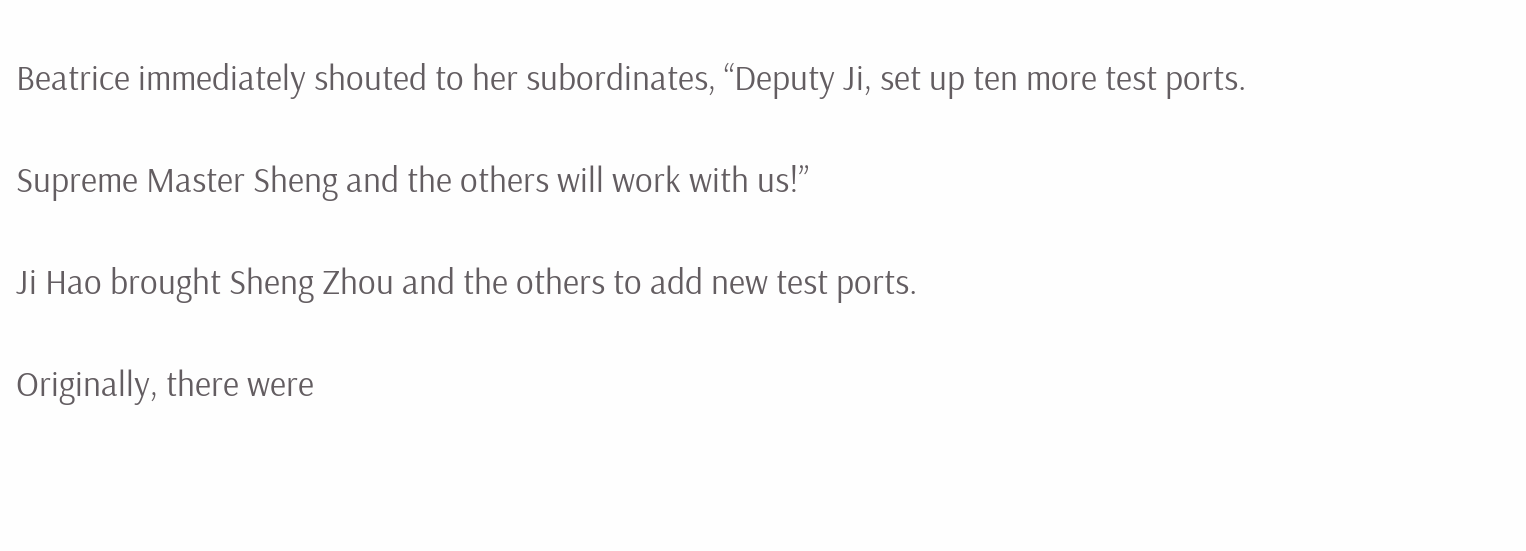Beatrice immediately shouted to her subordinates, “Deputy Ji, set up ten more test ports.

Supreme Master Sheng and the others will work with us!”

Ji Hao brought Sheng Zhou and the others to add new test ports.

Originally, there were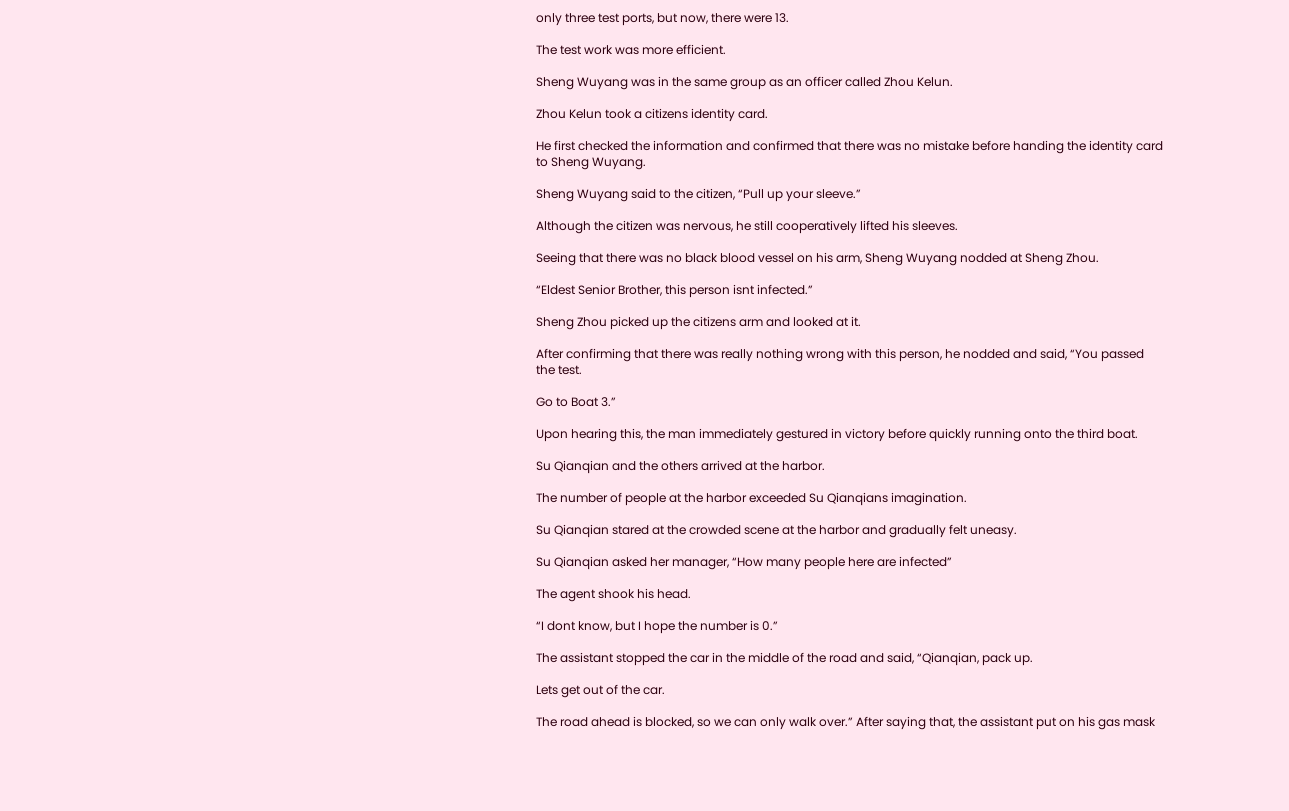only three test ports, but now, there were 13.

The test work was more efficient.

Sheng Wuyang was in the same group as an officer called Zhou Kelun.

Zhou Kelun took a citizens identity card.

He first checked the information and confirmed that there was no mistake before handing the identity card to Sheng Wuyang.

Sheng Wuyang said to the citizen, “Pull up your sleeve.”

Although the citizen was nervous, he still cooperatively lifted his sleeves.

Seeing that there was no black blood vessel on his arm, Sheng Wuyang nodded at Sheng Zhou.

“Eldest Senior Brother, this person isnt infected.”

Sheng Zhou picked up the citizens arm and looked at it.

After confirming that there was really nothing wrong with this person, he nodded and said, “You passed the test.

Go to Boat 3.”

Upon hearing this, the man immediately gestured in victory before quickly running onto the third boat.

Su Qianqian and the others arrived at the harbor.

The number of people at the harbor exceeded Su Qianqians imagination.

Su Qianqian stared at the crowded scene at the harbor and gradually felt uneasy.

Su Qianqian asked her manager, “How many people here are infected”

The agent shook his head.

“I dont know, but I hope the number is 0.”

The assistant stopped the car in the middle of the road and said, “Qianqian, pack up.

Lets get out of the car.

The road ahead is blocked, so we can only walk over.” After saying that, the assistant put on his gas mask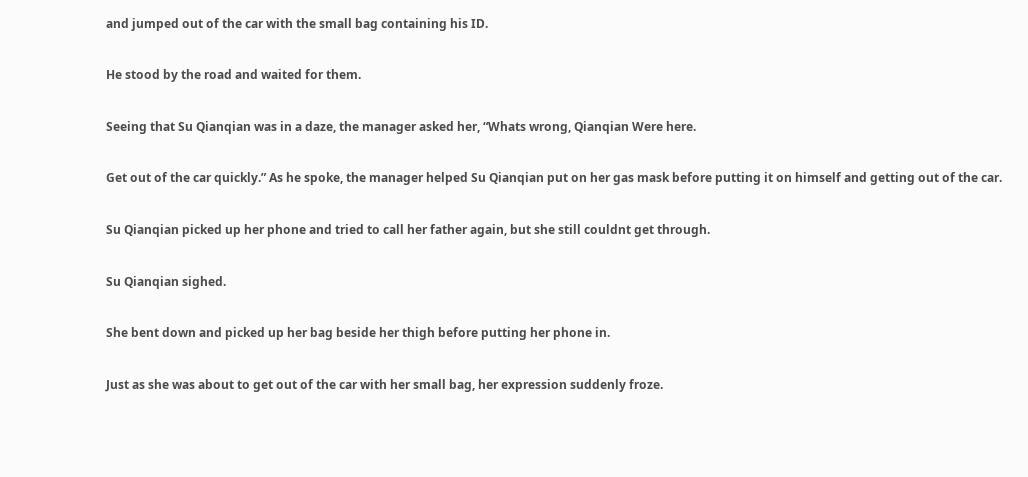and jumped out of the car with the small bag containing his ID.

He stood by the road and waited for them.

Seeing that Su Qianqian was in a daze, the manager asked her, “Whats wrong, Qianqian Were here.

Get out of the car quickly.” As he spoke, the manager helped Su Qianqian put on her gas mask before putting it on himself and getting out of the car.

Su Qianqian picked up her phone and tried to call her father again, but she still couldnt get through.

Su Qianqian sighed.

She bent down and picked up her bag beside her thigh before putting her phone in.

Just as she was about to get out of the car with her small bag, her expression suddenly froze.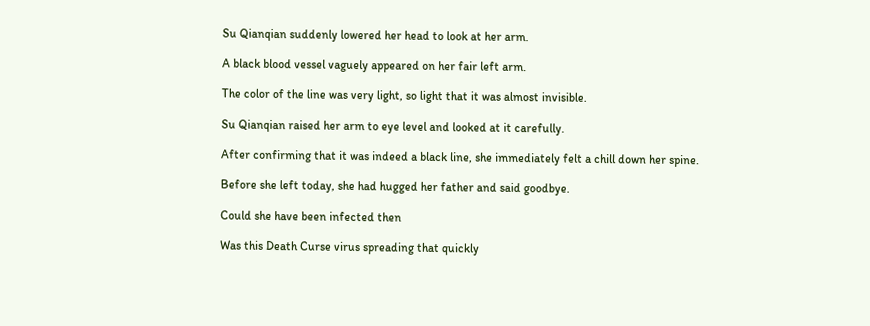Su Qianqian suddenly lowered her head to look at her arm.

A black blood vessel vaguely appeared on her fair left arm.

The color of the line was very light, so light that it was almost invisible.

Su Qianqian raised her arm to eye level and looked at it carefully.

After confirming that it was indeed a black line, she immediately felt a chill down her spine.

Before she left today, she had hugged her father and said goodbye.

Could she have been infected then

Was this Death Curse virus spreading that quickly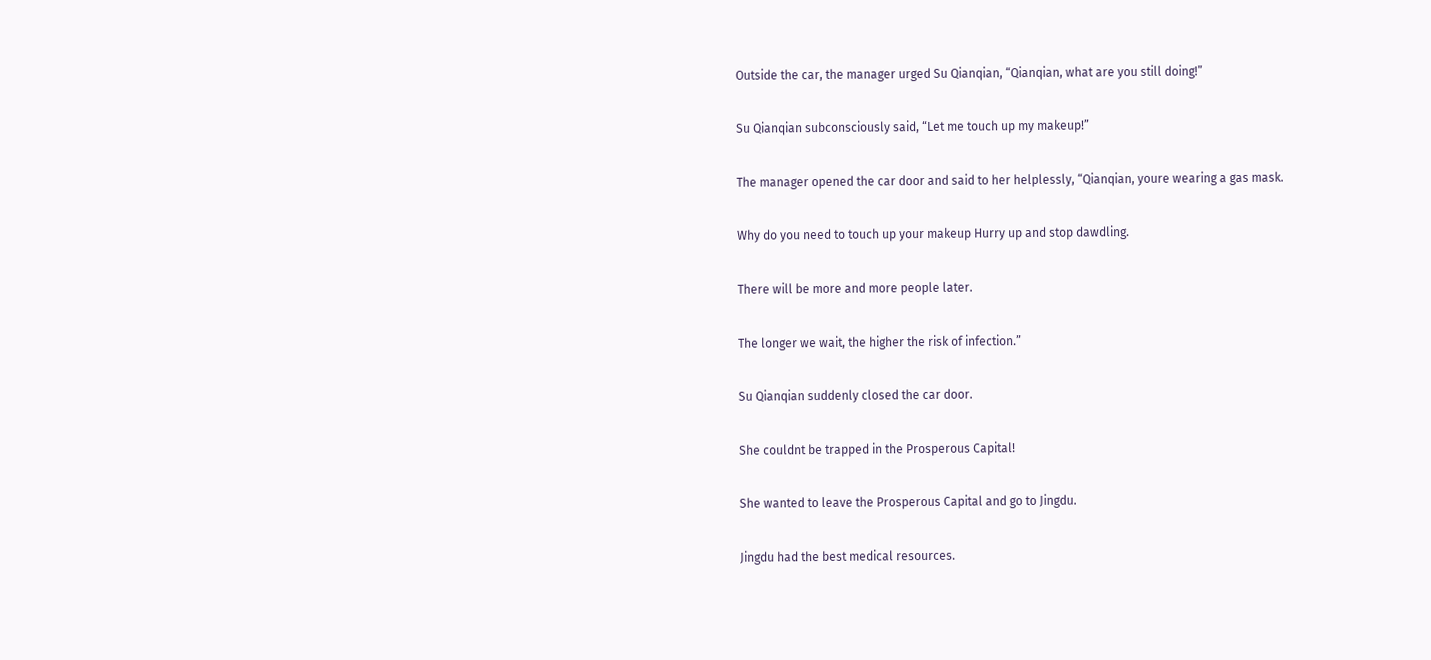Outside the car, the manager urged Su Qianqian, “Qianqian, what are you still doing!”

Su Qianqian subconsciously said, “Let me touch up my makeup!”

The manager opened the car door and said to her helplessly, “Qianqian, youre wearing a gas mask.

Why do you need to touch up your makeup Hurry up and stop dawdling.

There will be more and more people later.

The longer we wait, the higher the risk of infection.”

Su Qianqian suddenly closed the car door.

She couldnt be trapped in the Prosperous Capital!

She wanted to leave the Prosperous Capital and go to Jingdu.

Jingdu had the best medical resources.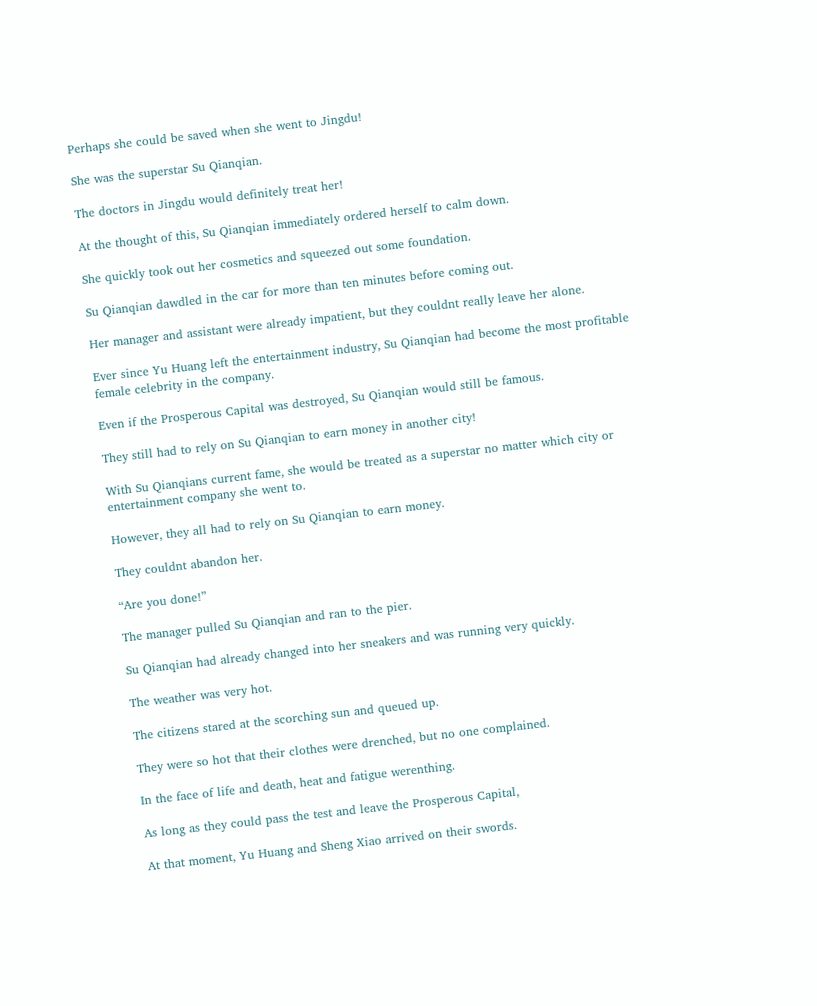Perhaps she could be saved when she went to Jingdu!

She was the superstar Su Qianqian.

The doctors in Jingdu would definitely treat her!

At the thought of this, Su Qianqian immediately ordered herself to calm down.

She quickly took out her cosmetics and squeezed out some foundation.

Su Qianqian dawdled in the car for more than ten minutes before coming out.

Her manager and assistant were already impatient, but they couldnt really leave her alone.

Ever since Yu Huang left the entertainment industry, Su Qianqian had become the most profitable female celebrity in the company.

Even if the Prosperous Capital was destroyed, Su Qianqian would still be famous.

They still had to rely on Su Qianqian to earn money in another city!

With Su Qianqians current fame, she would be treated as a superstar no matter which city or entertainment company she went to.

However, they all had to rely on Su Qianqian to earn money.

They couldnt abandon her.

“Are you done!”

The manager pulled Su Qianqian and ran to the pier.

Su Qianqian had already changed into her sneakers and was running very quickly.

The weather was very hot.

The citizens stared at the scorching sun and queued up.

They were so hot that their clothes were drenched, but no one complained.

In the face of life and death, heat and fatigue werenthing.

As long as they could pass the test and leave the Prosperous Capital,

At that moment, Yu Huang and Sheng Xiao arrived on their swords.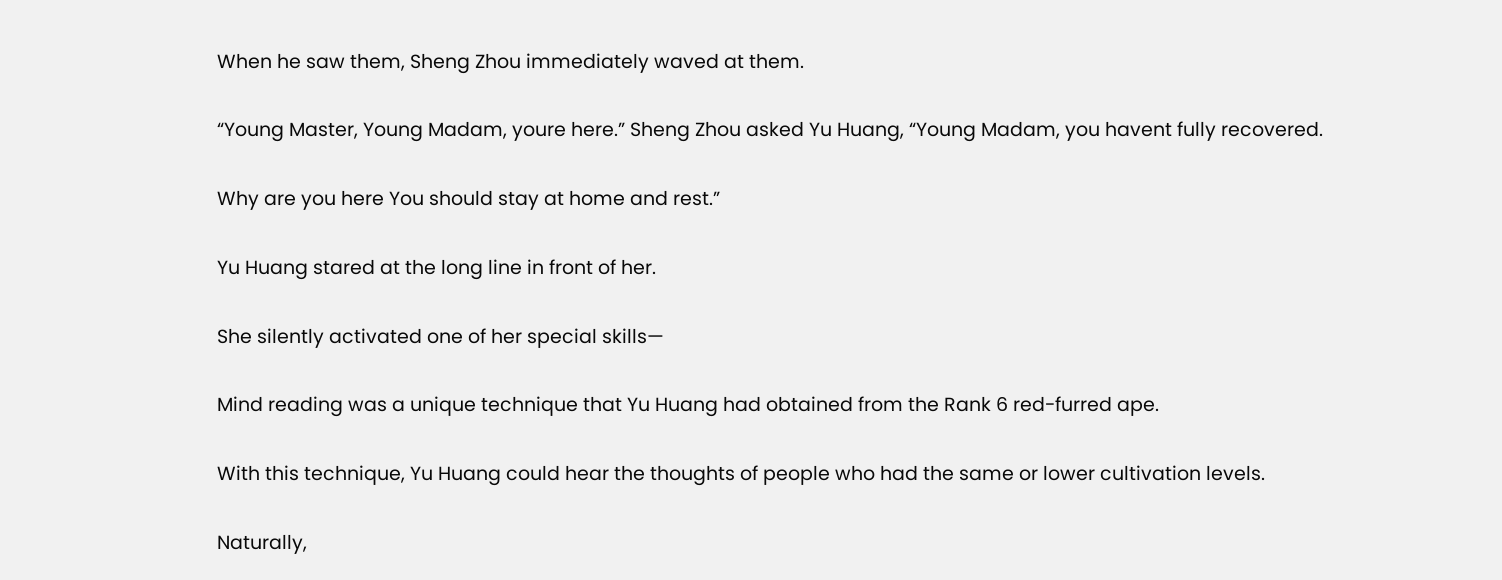When he saw them, Sheng Zhou immediately waved at them.

“Young Master, Young Madam, youre here.” Sheng Zhou asked Yu Huang, “Young Madam, you havent fully recovered.

Why are you here You should stay at home and rest.”

Yu Huang stared at the long line in front of her.

She silently activated one of her special skills—

Mind reading was a unique technique that Yu Huang had obtained from the Rank 6 red-furred ape.

With this technique, Yu Huang could hear the thoughts of people who had the same or lower cultivation levels.

Naturally,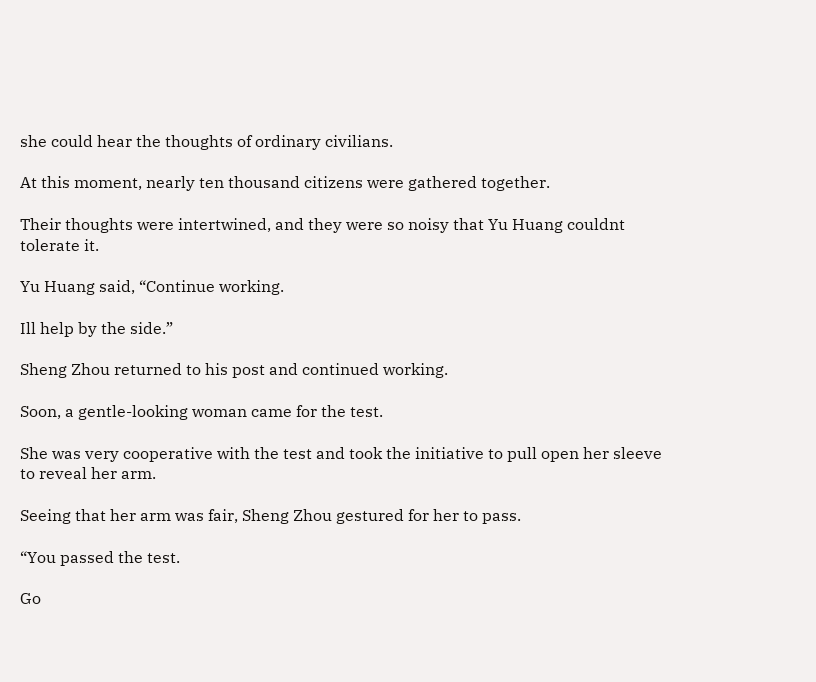she could hear the thoughts of ordinary civilians.

At this moment, nearly ten thousand citizens were gathered together.

Their thoughts were intertwined, and they were so noisy that Yu Huang couldnt tolerate it.

Yu Huang said, “Continue working.

Ill help by the side.”

Sheng Zhou returned to his post and continued working.

Soon, a gentle-looking woman came for the test.

She was very cooperative with the test and took the initiative to pull open her sleeve to reveal her arm.

Seeing that her arm was fair, Sheng Zhou gestured for her to pass.

“You passed the test.

Go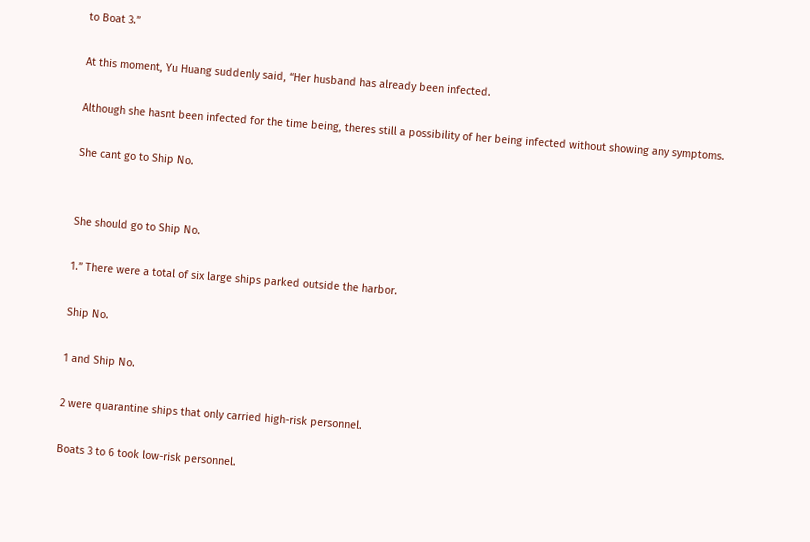to Boat 3.”

At this moment, Yu Huang suddenly said, “Her husband has already been infected.

Although she hasnt been infected for the time being, theres still a possibility of her being infected without showing any symptoms.

She cant go to Ship No.


She should go to Ship No.

1.” There were a total of six large ships parked outside the harbor.

Ship No.

1 and Ship No.

2 were quarantine ships that only carried high-risk personnel.

Boats 3 to 6 took low-risk personnel.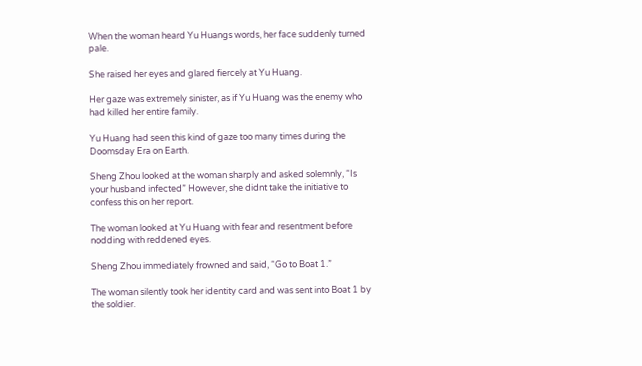When the woman heard Yu Huangs words, her face suddenly turned pale.

She raised her eyes and glared fiercely at Yu Huang.

Her gaze was extremely sinister, as if Yu Huang was the enemy who had killed her entire family.

Yu Huang had seen this kind of gaze too many times during the Doomsday Era on Earth.

Sheng Zhou looked at the woman sharply and asked solemnly, “Is your husband infected” However, she didnt take the initiative to confess this on her report.

The woman looked at Yu Huang with fear and resentment before nodding with reddened eyes.

Sheng Zhou immediately frowned and said, “Go to Boat 1.”

The woman silently took her identity card and was sent into Boat 1 by the soldier.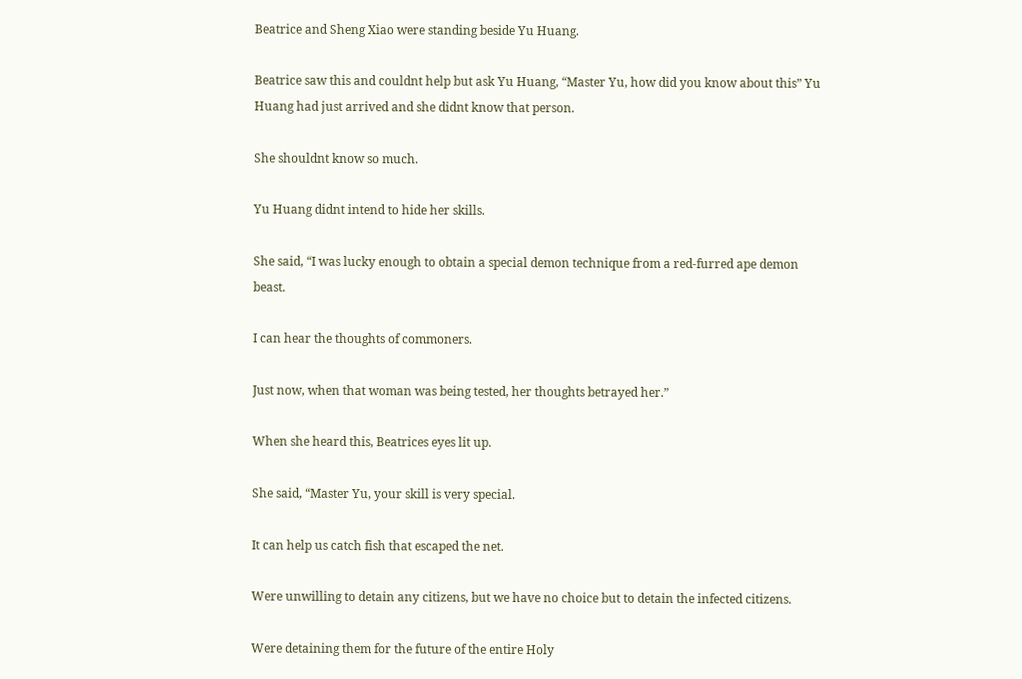Beatrice and Sheng Xiao were standing beside Yu Huang.

Beatrice saw this and couldnt help but ask Yu Huang, “Master Yu, how did you know about this” Yu Huang had just arrived and she didnt know that person.

She shouldnt know so much.

Yu Huang didnt intend to hide her skills.

She said, “I was lucky enough to obtain a special demon technique from a red-furred ape demon beast.

I can hear the thoughts of commoners.

Just now, when that woman was being tested, her thoughts betrayed her.”

When she heard this, Beatrices eyes lit up.

She said, “Master Yu, your skill is very special.

It can help us catch fish that escaped the net.

Were unwilling to detain any citizens, but we have no choice but to detain the infected citizens.

Were detaining them for the future of the entire Holy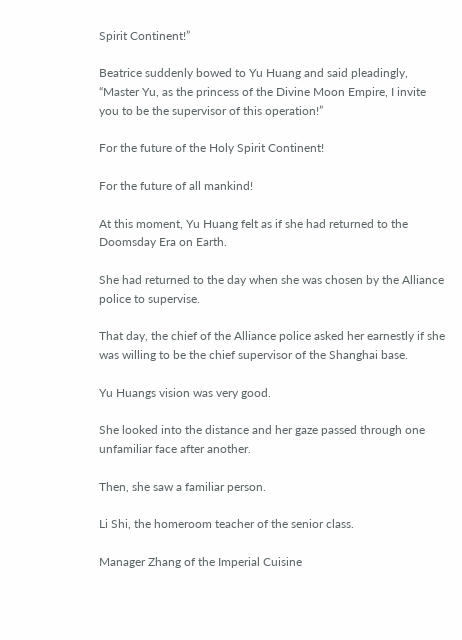Spirit Continent!”

Beatrice suddenly bowed to Yu Huang and said pleadingly, “Master Yu, as the princess of the Divine Moon Empire, I invite you to be the supervisor of this operation!”

For the future of the Holy Spirit Continent!

For the future of all mankind!

At this moment, Yu Huang felt as if she had returned to the Doomsday Era on Earth.

She had returned to the day when she was chosen by the Alliance police to supervise.

That day, the chief of the Alliance police asked her earnestly if she was willing to be the chief supervisor of the Shanghai base.

Yu Huangs vision was very good.

She looked into the distance and her gaze passed through one unfamiliar face after another.

Then, she saw a familiar person.

Li Shi, the homeroom teacher of the senior class.

Manager Zhang of the Imperial Cuisine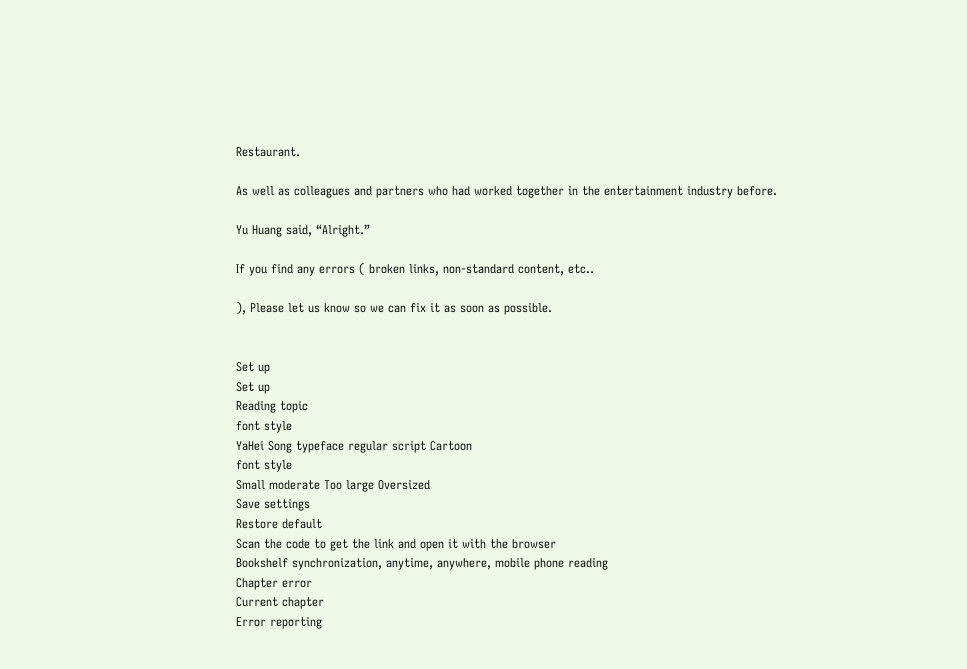Restaurant.

As well as colleagues and partners who had worked together in the entertainment industry before.

Yu Huang said, “Alright.”

If you find any errors ( broken links, non-standard content, etc..

), Please let us know so we can fix it as soon as possible.


Set up
Set up
Reading topic
font style
YaHei Song typeface regular script Cartoon
font style
Small moderate Too large Oversized
Save settings
Restore default
Scan the code to get the link and open it with the browser
Bookshelf synchronization, anytime, anywhere, mobile phone reading
Chapter error
Current chapter
Error reporting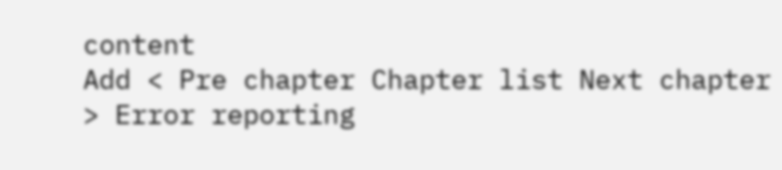content
Add < Pre chapter Chapter list Next chapter > Error reporting